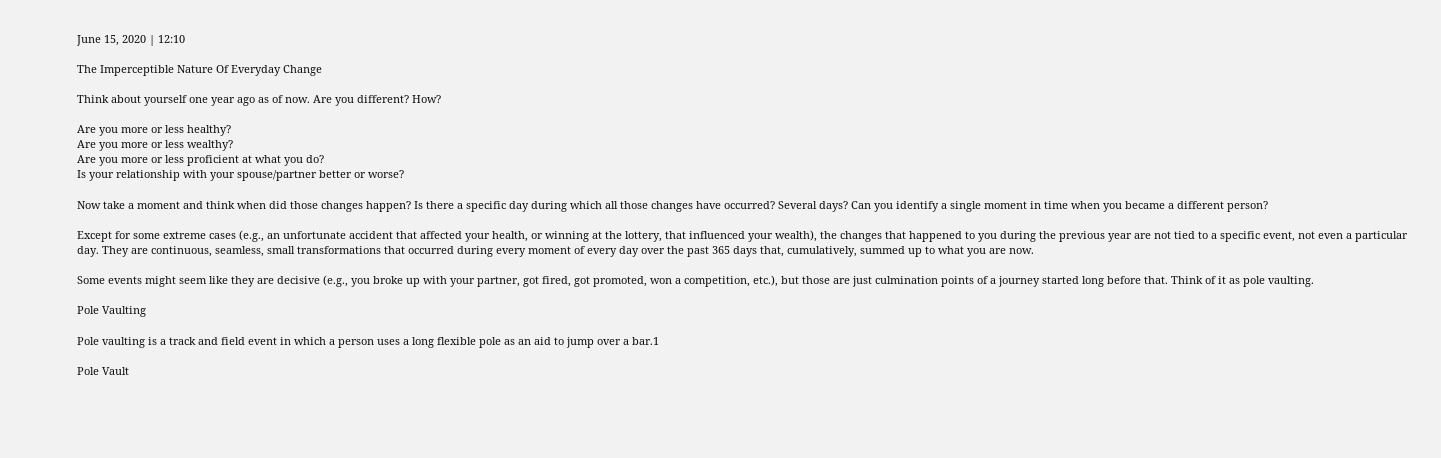June 15, 2020 | 12:10

The Imperceptible Nature Of Everyday Change

Think about yourself one year ago as of now. Are you different? How?

Are you more or less healthy?
Are you more or less wealthy?
Are you more or less proficient at what you do?
Is your relationship with your spouse/partner better or worse?

Now take a moment and think when did those changes happen? Is there a specific day during which all those changes have occurred? Several days? Can you identify a single moment in time when you became a different person?

Except for some extreme cases (e.g., an unfortunate accident that affected your health, or winning at the lottery, that influenced your wealth), the changes that happened to you during the previous year are not tied to a specific event, not even a particular day. They are continuous, seamless, small transformations that occurred during every moment of every day over the past 365 days that, cumulatively, summed up to what you are now.

Some events might seem like they are decisive (e.g., you broke up with your partner, got fired, got promoted, won a competition, etc.), but those are just culmination points of a journey started long before that. Think of it as pole vaulting.

Pole Vaulting

Pole vaulting is a track and field event in which a person uses a long flexible pole as an aid to jump over a bar.1

Pole Vault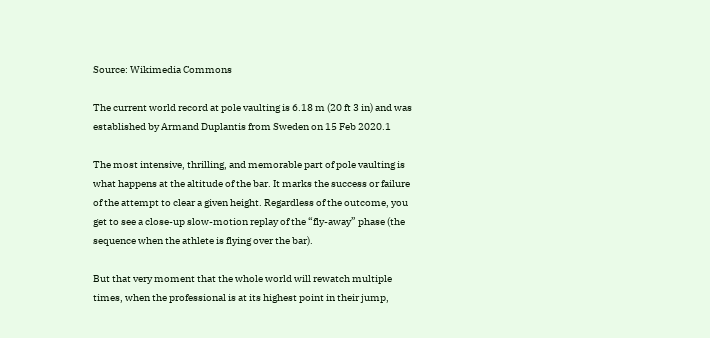Source: Wikimedia Commons

The current world record at pole vaulting is 6.18 m (20 ft 3 in) and was established by Armand Duplantis from Sweden on 15 Feb 2020.1

The most intensive, thrilling, and memorable part of pole vaulting is what happens at the altitude of the bar. It marks the success or failure of the attempt to clear a given height. Regardless of the outcome, you get to see a close-up slow-motion replay of the “fly-away” phase (the sequence when the athlete is flying over the bar).

But that very moment that the whole world will rewatch multiple times, when the professional is at its highest point in their jump,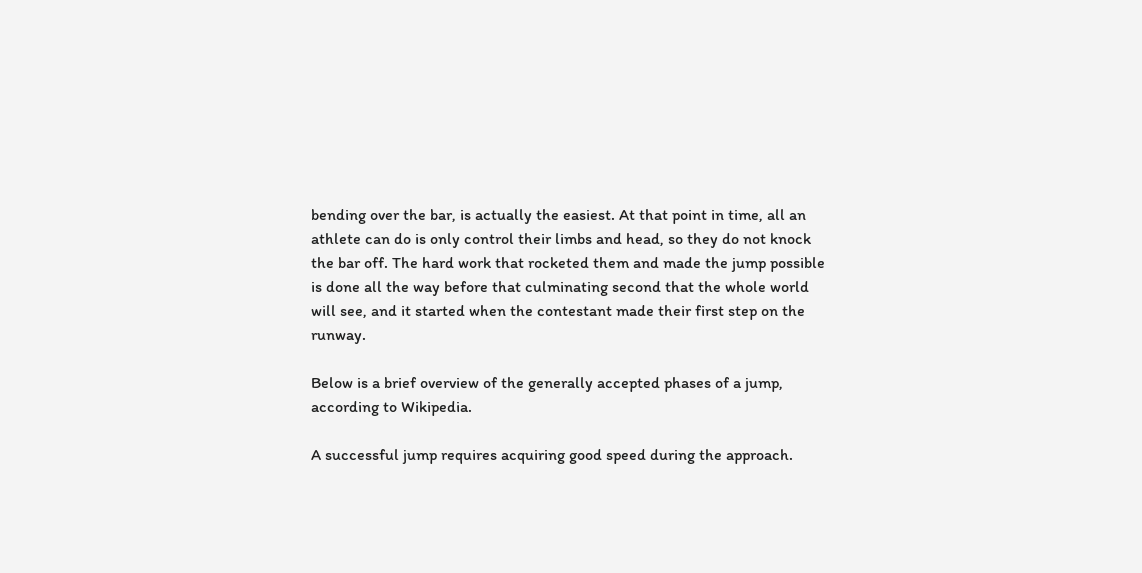bending over the bar, is actually the easiest. At that point in time, all an athlete can do is only control their limbs and head, so they do not knock the bar off. The hard work that rocketed them and made the jump possible is done all the way before that culminating second that the whole world will see, and it started when the contestant made their first step on the runway.

Below is a brief overview of the generally accepted phases of a jump, according to Wikipedia.

A successful jump requires acquiring good speed during the approach.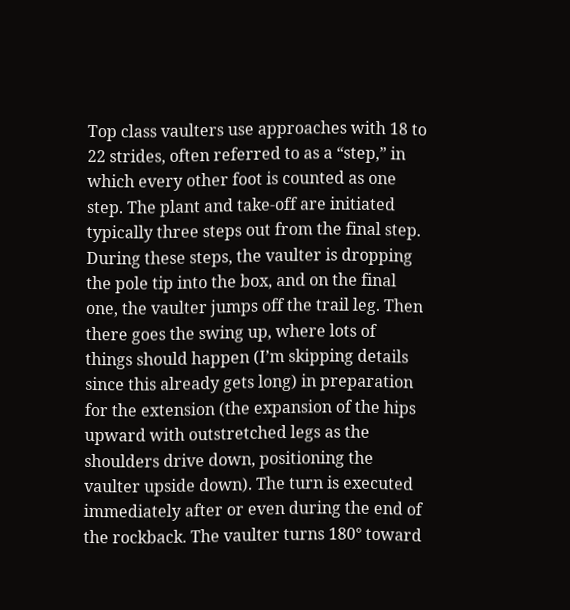Top class vaulters use approaches with 18 to 22 strides, often referred to as a “step,” in which every other foot is counted as one step. The plant and take-off are initiated typically three steps out from the final step. During these steps, the vaulter is dropping the pole tip into the box, and on the final one, the vaulter jumps off the trail leg. Then there goes the swing up, where lots of things should happen (I’m skipping details since this already gets long) in preparation for the extension (the expansion of the hips upward with outstretched legs as the shoulders drive down, positioning the vaulter upside down). The turn is executed immediately after or even during the end of the rockback. The vaulter turns 180° toward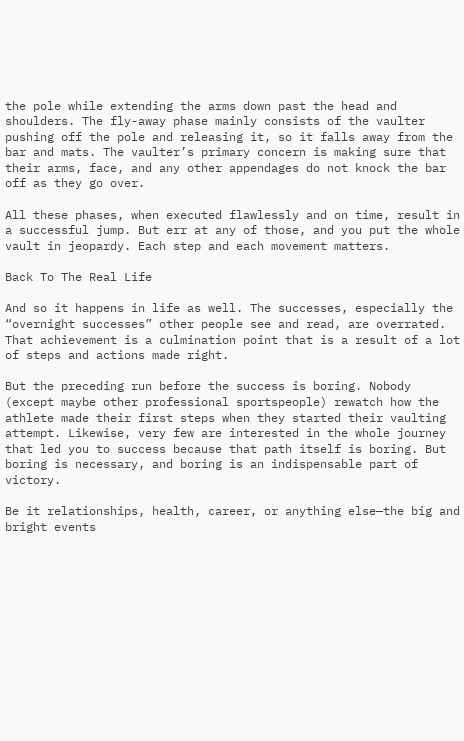the pole while extending the arms down past the head and shoulders. The fly-away phase mainly consists of the vaulter pushing off the pole and releasing it, so it falls away from the bar and mats. The vaulter’s primary concern is making sure that their arms, face, and any other appendages do not knock the bar off as they go over.

All these phases, when executed flawlessly and on time, result in a successful jump. But err at any of those, and you put the whole vault in jeopardy. Each step and each movement matters.

Back To The Real Life

And so it happens in life as well. The successes, especially the “overnight successes” other people see and read, are overrated. That achievement is a culmination point that is a result of a lot of steps and actions made right.

But the preceding run before the success is boring. Nobody (except maybe other professional sportspeople) rewatch how the athlete made their first steps when they started their vaulting attempt. Likewise, very few are interested in the whole journey that led you to success because that path itself is boring. But boring is necessary, and boring is an indispensable part of victory.

Be it relationships, health, career, or anything else—the big and bright events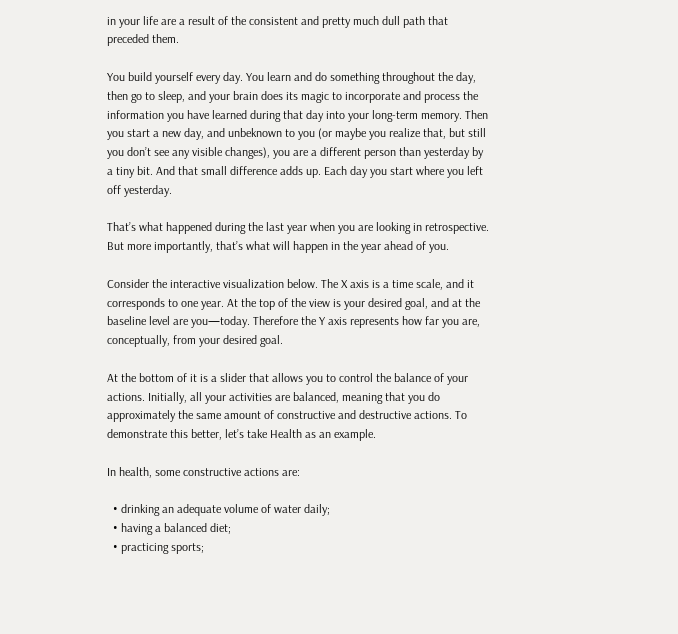in your life are a result of the consistent and pretty much dull path that preceded them.

You build yourself every day. You learn and do something throughout the day, then go to sleep, and your brain does its magic to incorporate and process the information you have learned during that day into your long-term memory. Then you start a new day, and unbeknown to you (or maybe you realize that, but still you don’t see any visible changes), you are a different person than yesterday by a tiny bit. And that small difference adds up. Each day you start where you left off yesterday.

That’s what happened during the last year when you are looking in retrospective. But more importantly, that’s what will happen in the year ahead of you.

Consider the interactive visualization below. The X axis is a time scale, and it corresponds to one year. At the top of the view is your desired goal, and at the baseline level are you—today. Therefore the Y axis represents how far you are, conceptually, from your desired goal.

At the bottom of it is a slider that allows you to control the balance of your actions. Initially, all your activities are balanced, meaning that you do approximately the same amount of constructive and destructive actions. To demonstrate this better, let’s take Health as an example.

In health, some constructive actions are:

  • drinking an adequate volume of water daily;
  • having a balanced diet;
  • practicing sports;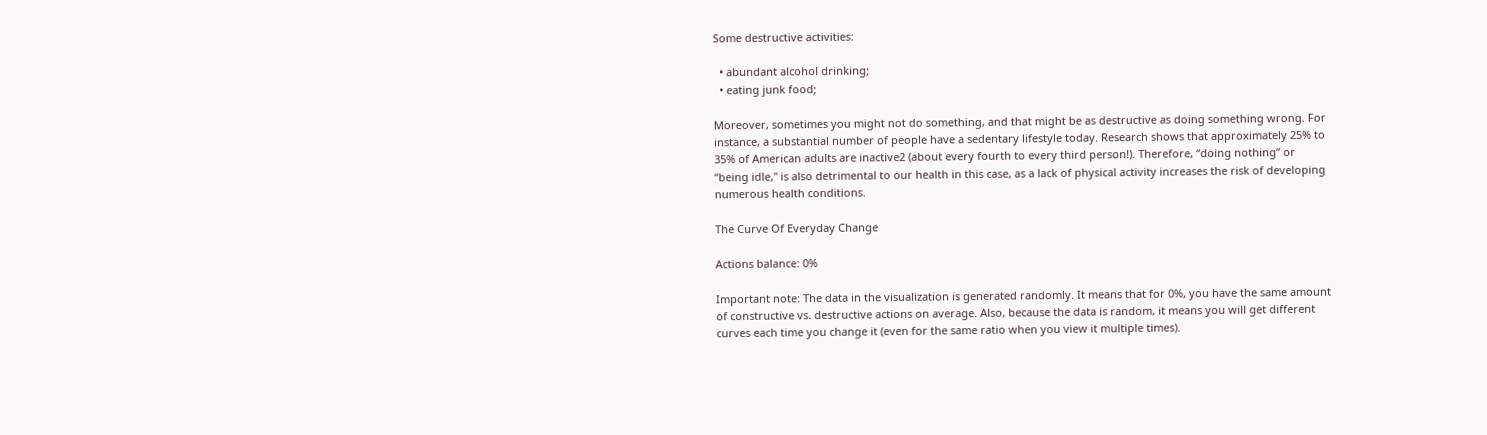Some destructive activities:

  • abundant alcohol drinking;
  • eating junk food;

Moreover, sometimes you might not do something, and that might be as destructive as doing something wrong. For instance, a substantial number of people have a sedentary lifestyle today. Research shows that approximately 25% to 35% of American adults are inactive2 (about every fourth to every third person!). Therefore, “doing nothing” or “being idle," is also detrimental to our health in this case, as a lack of physical activity increases the risk of developing numerous health conditions.

The Curve Of Everyday Change

Actions balance: 0%

Important note: The data in the visualization is generated randomly. It means that for 0%, you have the same amount of constructive vs. destructive actions on average. Also, because the data is random, it means you will get different curves each time you change it (even for the same ratio when you view it multiple times).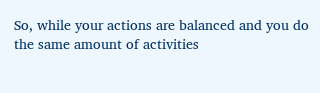So, while your actions are balanced and you do the same amount of activities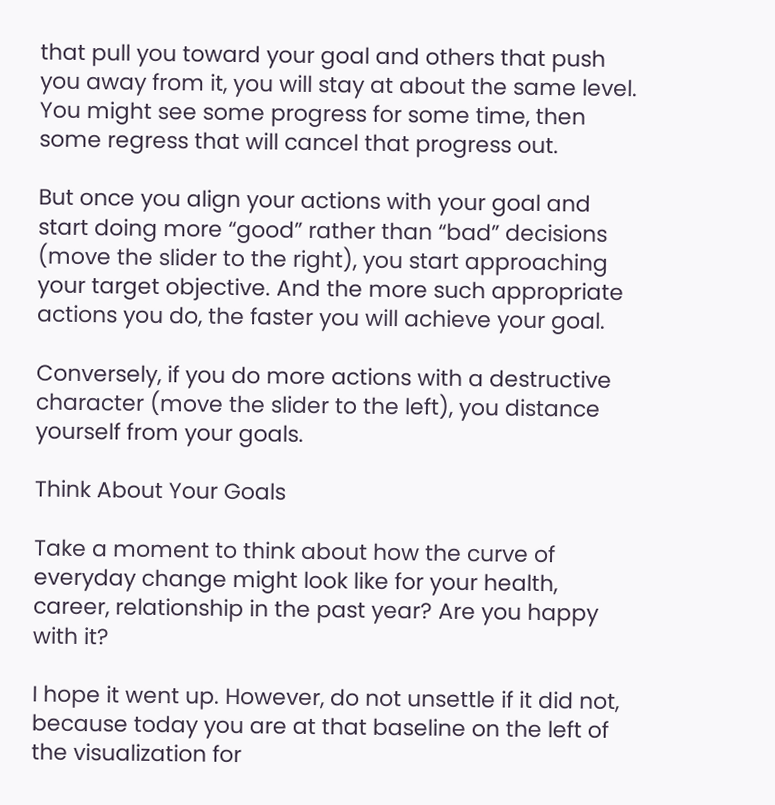that pull you toward your goal and others that push you away from it, you will stay at about the same level. You might see some progress for some time, then some regress that will cancel that progress out.

But once you align your actions with your goal and start doing more “good” rather than “bad” decisions (move the slider to the right), you start approaching your target objective. And the more such appropriate actions you do, the faster you will achieve your goal.

Conversely, if you do more actions with a destructive character (move the slider to the left), you distance yourself from your goals.

Think About Your Goals

Take a moment to think about how the curve of everyday change might look like for your health, career, relationship in the past year? Are you happy with it?

I hope it went up. However, do not unsettle if it did not, because today you are at that baseline on the left of the visualization for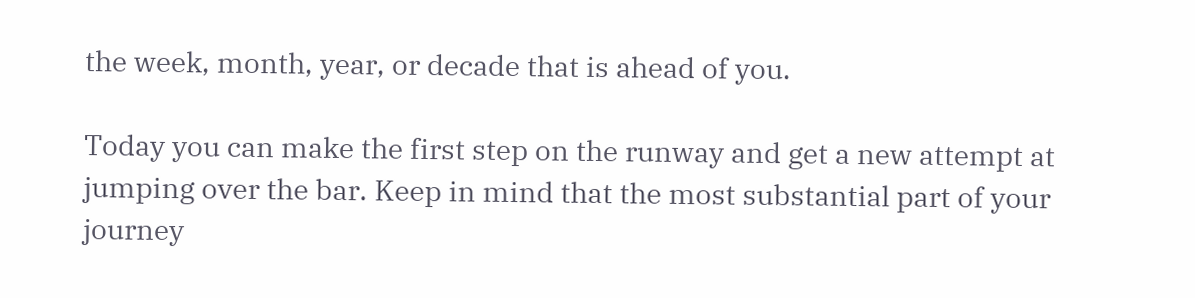the week, month, year, or decade that is ahead of you.

Today you can make the first step on the runway and get a new attempt at jumping over the bar. Keep in mind that the most substantial part of your journey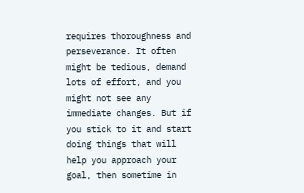requires thoroughness and perseverance. It often might be tedious, demand lots of effort, and you might not see any immediate changes. But if you stick to it and start doing things that will help you approach your goal, then sometime in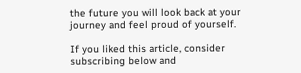the future you will look back at your journey and feel proud of yourself.

If you liked this article, consider subscribing below and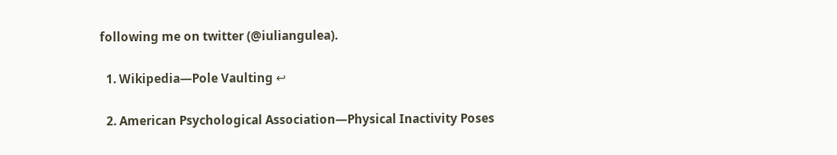following me on twitter (@iuliangulea).

  1. Wikipedia—Pole Vaulting ↩

  2. American Psychological Association—Physical Inactivity Poses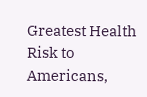Greatest Health Risk to Americans,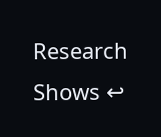Research Shows ↩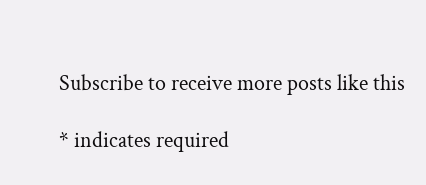Subscribe to receive more posts like this

* indicates required